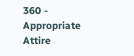360 - Appropriate Attire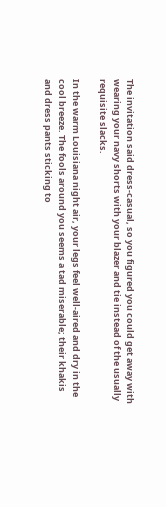The invitation said dress-casual, so you figured you could get away with wearing your navy shorts with your blazer and tie instead of the usually requisite slacks.

In the warm Louisiana night air, your legs feel well-aired and dry in the cool breeze. The fools around you seems a tad miserable; their khakis and dress pants sticking to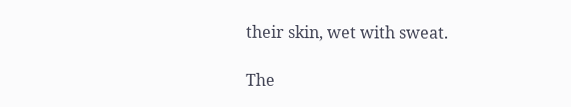their skin, wet with sweat.

The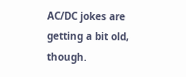AC/DC jokes are getting a bit old, though.